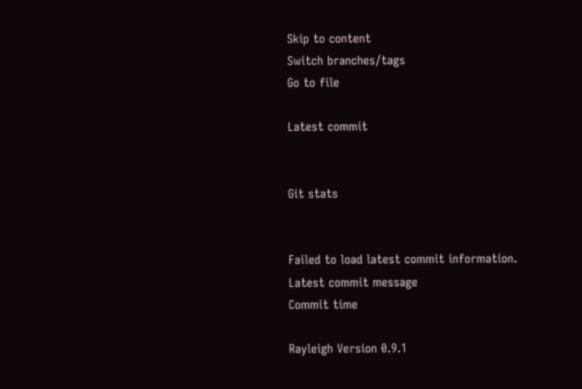Skip to content
Switch branches/tags
Go to file

Latest commit


Git stats


Failed to load latest commit information.
Latest commit message
Commit time

Rayleigh Version 0.9.1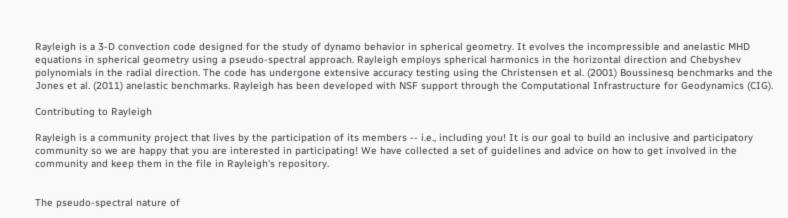Rayleigh is a 3-D convection code designed for the study of dynamo behavior in spherical geometry. It evolves the incompressible and anelastic MHD equations in spherical geometry using a pseudo-spectral approach. Rayleigh employs spherical harmonics in the horizontal direction and Chebyshev polynomials in the radial direction. The code has undergone extensive accuracy testing using the Christensen et al. (2001) Boussinesq benchmarks and the Jones et al. (2011) anelastic benchmarks. Rayleigh has been developed with NSF support through the Computational Infrastructure for Geodynamics (CIG).

Contributing to Rayleigh

Rayleigh is a community project that lives by the participation of its members -- i.e., including you! It is our goal to build an inclusive and participatory community so we are happy that you are interested in participating! We have collected a set of guidelines and advice on how to get involved in the community and keep them in the file in Rayleigh's repository.


The pseudo-spectral nature of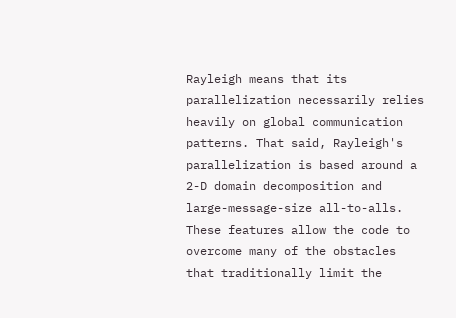Rayleigh means that its parallelization necessarily relies heavily on global communication patterns. That said, Rayleigh's parallelization is based around a 2-D domain decomposition and large-message-size all-to-alls. These features allow the code to overcome many of the obstacles that traditionally limit the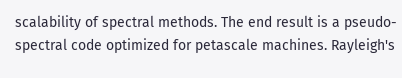scalability of spectral methods. The end result is a pseudo-spectral code optimized for petascale machines. Rayleigh's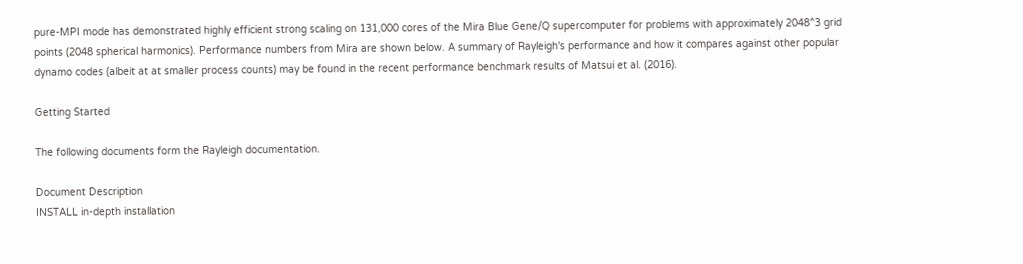pure-MPI mode has demonstrated highly efficient strong scaling on 131,000 cores of the Mira Blue Gene/Q supercomputer for problems with approximately 2048^3 grid points (2048 spherical harmonics). Performance numbers from Mira are shown below. A summary of Rayleigh's performance and how it compares against other popular dynamo codes (albeit at at smaller process counts) may be found in the recent performance benchmark results of Matsui et al. (2016).

Getting Started

The following documents form the Rayleigh documentation.

Document Description
INSTALL in-depth installation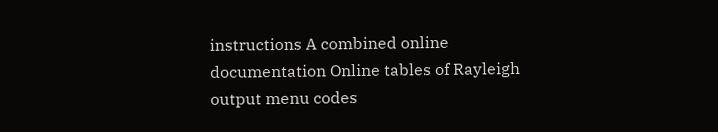instructions A combined online documentation Online tables of Rayleigh output menu codes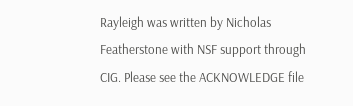Rayleigh was written by Nicholas Featherstone with NSF support through CIG. Please see the ACKNOWLEDGE file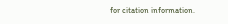for citation information.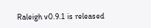Raleigh v0.9.1 is released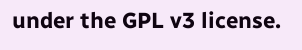under the GPL v3 license.